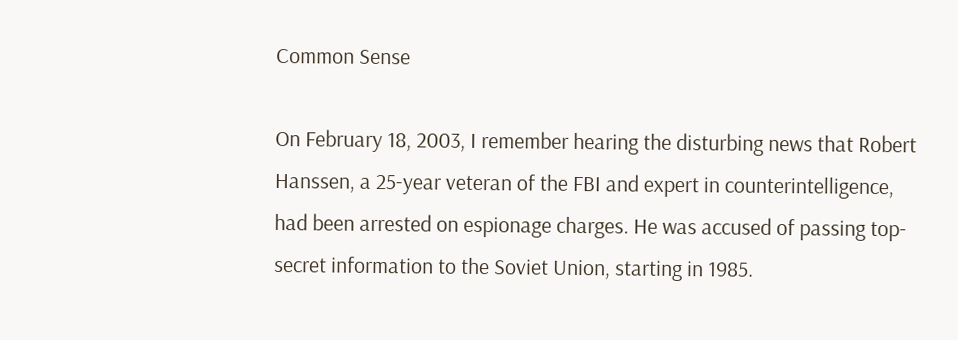Common Sense

On February 18, 2003, I remember hearing the disturbing news that Robert Hanssen, a 25-year veteran of the FBI and expert in counterintelligence, had been arrested on espionage charges. He was accused of passing top-secret information to the Soviet Union, starting in 1985.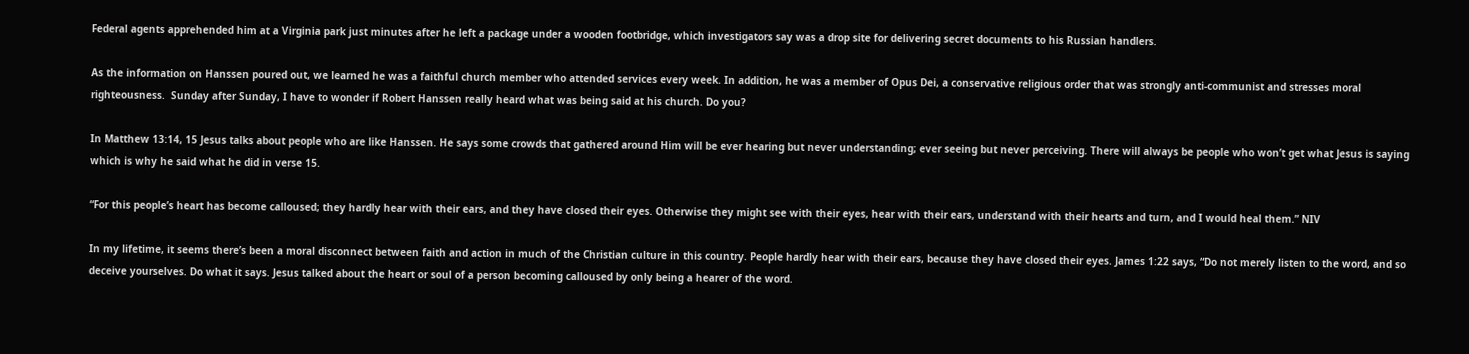Federal agents apprehended him at a Virginia park just minutes after he left a package under a wooden footbridge, which investigators say was a drop site for delivering secret documents to his Russian handlers.

As the information on Hanssen poured out, we learned he was a faithful church member who attended services every week. In addition, he was a member of Opus Dei, a conservative religious order that was strongly anti-communist and stresses moral righteousness.  Sunday after Sunday, I have to wonder if Robert Hanssen really heard what was being said at his church. Do you?

In Matthew 13:14, 15 Jesus talks about people who are like Hanssen. He says some crowds that gathered around Him will be ever hearing but never understanding; ever seeing but never perceiving. There will always be people who won’t get what Jesus is saying which is why he said what he did in verse 15.

“For this people’s heart has become calloused; they hardly hear with their ears, and they have closed their eyes. Otherwise they might see with their eyes, hear with their ears, understand with their hearts and turn, and I would heal them.” NIV

In my lifetime, it seems there’s been a moral disconnect between faith and action in much of the Christian culture in this country. People hardly hear with their ears, because they have closed their eyes. James 1:22 says, “Do not merely listen to the word, and so deceive yourselves. Do what it says. Jesus talked about the heart or soul of a person becoming calloused by only being a hearer of the word.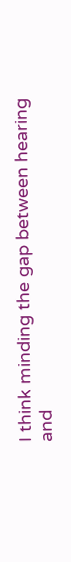I think minding the gap between hearing and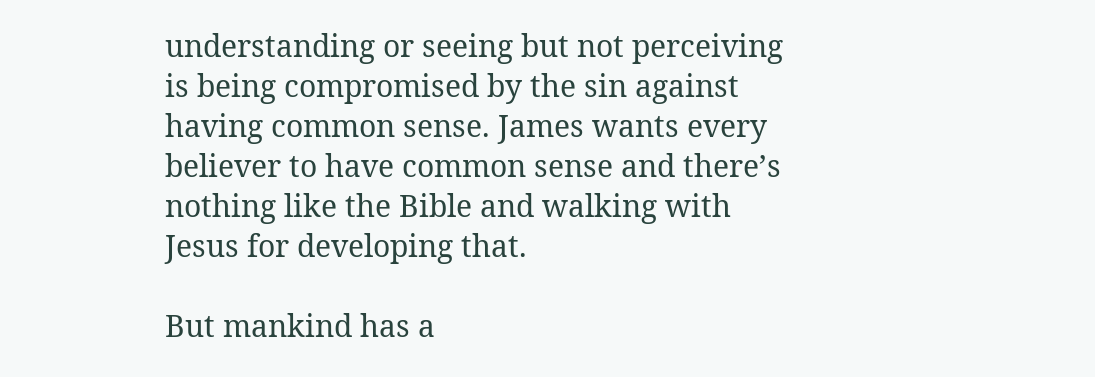understanding or seeing but not perceiving is being compromised by the sin against having common sense. James wants every believer to have common sense and there’s nothing like the Bible and walking with Jesus for developing that.

But mankind has a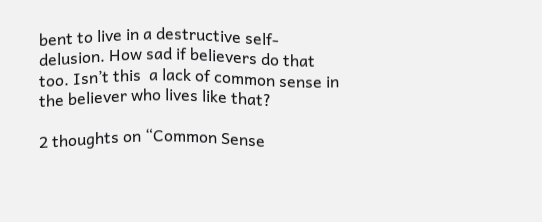bent to live in a destructive self-delusion. How sad if believers do that too. Isn’t this  a lack of common sense in the believer who lives like that?

2 thoughts on “Common Sense